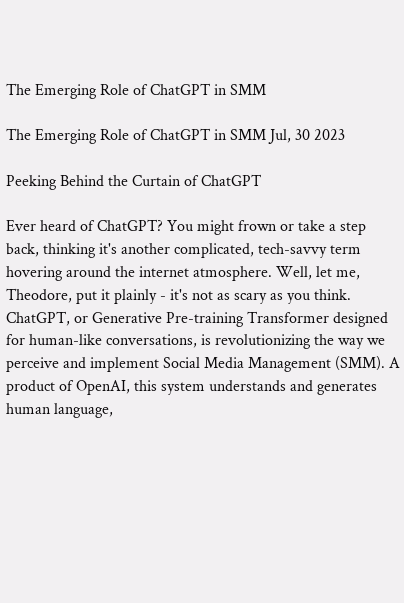The Emerging Role of ChatGPT in SMM

The Emerging Role of ChatGPT in SMM Jul, 30 2023

Peeking Behind the Curtain of ChatGPT

Ever heard of ChatGPT? You might frown or take a step back, thinking it's another complicated, tech-savvy term hovering around the internet atmosphere. Well, let me, Theodore, put it plainly - it's not as scary as you think. ChatGPT, or Generative Pre-training Transformer designed for human-like conversations, is revolutionizing the way we perceive and implement Social Media Management (SMM). A product of OpenAI, this system understands and generates human language,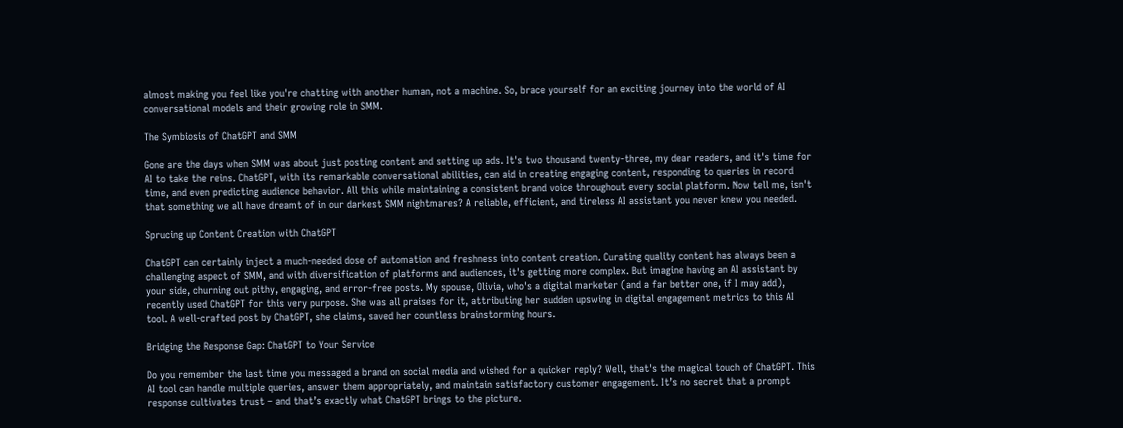almost making you feel like you're chatting with another human, not a machine. So, brace yourself for an exciting journey into the world of AI conversational models and their growing role in SMM.

The Symbiosis of ChatGPT and SMM

Gone are the days when SMM was about just posting content and setting up ads. It's two thousand twenty-three, my dear readers, and it's time for AI to take the reins. ChatGPT, with its remarkable conversational abilities, can aid in creating engaging content, responding to queries in record time, and even predicting audience behavior. All this while maintaining a consistent brand voice throughout every social platform. Now tell me, isn't that something we all have dreamt of in our darkest SMM nightmares? A reliable, efficient, and tireless AI assistant you never knew you needed.

Sprucing up Content Creation with ChatGPT

ChatGPT can certainly inject a much-needed dose of automation and freshness into content creation. Curating quality content has always been a challenging aspect of SMM, and with diversification of platforms and audiences, it's getting more complex. But imagine having an AI assistant by your side, churning out pithy, engaging, and error-free posts. My spouse, Olivia, who's a digital marketer (and a far better one, if I may add), recently used ChatGPT for this very purpose. She was all praises for it, attributing her sudden upswing in digital engagement metrics to this AI tool. A well-crafted post by ChatGPT, she claims, saved her countless brainstorming hours.

Bridging the Response Gap: ChatGPT to Your Service

Do you remember the last time you messaged a brand on social media and wished for a quicker reply? Well, that's the magical touch of ChatGPT. This AI tool can handle multiple queries, answer them appropriately, and maintain satisfactory customer engagement. It’s no secret that a prompt response cultivates trust – and that’s exactly what ChatGPT brings to the picture.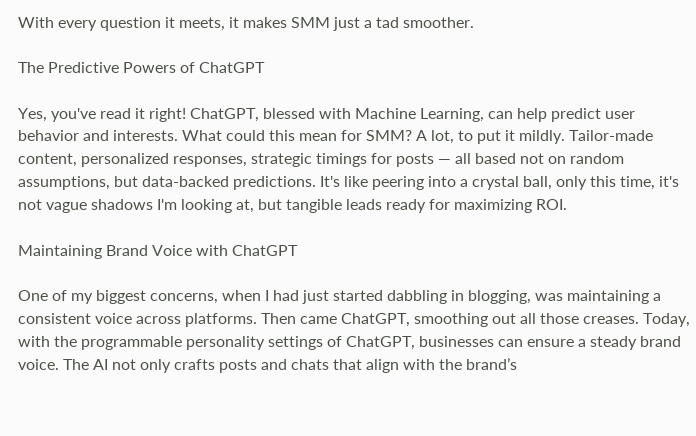With every question it meets, it makes SMM just a tad smoother.

The Predictive Powers of ChatGPT

Yes, you've read it right! ChatGPT, blessed with Machine Learning, can help predict user behavior and interests. What could this mean for SMM? A lot, to put it mildly. Tailor-made content, personalized responses, strategic timings for posts — all based not on random assumptions, but data-backed predictions. It's like peering into a crystal ball, only this time, it's not vague shadows I'm looking at, but tangible leads ready for maximizing ROI.

Maintaining Brand Voice with ChatGPT

One of my biggest concerns, when I had just started dabbling in blogging, was maintaining a consistent voice across platforms. Then came ChatGPT, smoothing out all those creases. Today, with the programmable personality settings of ChatGPT, businesses can ensure a steady brand voice. The AI not only crafts posts and chats that align with the brand’s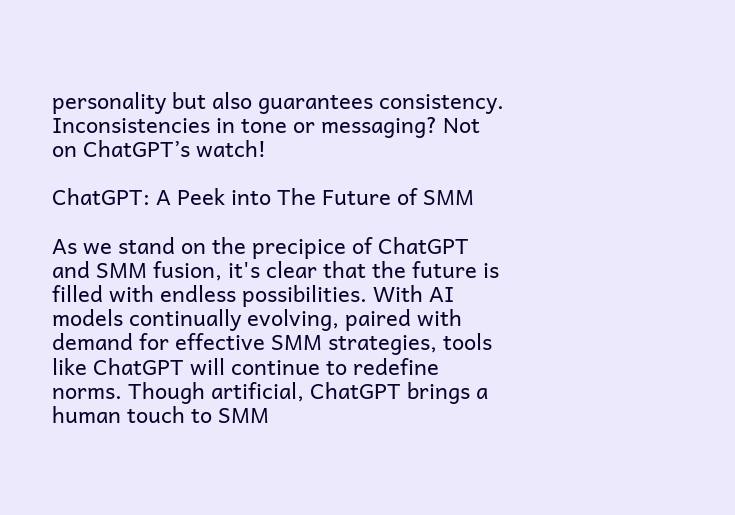personality but also guarantees consistency. Inconsistencies in tone or messaging? Not on ChatGPT’s watch!

ChatGPT: A Peek into The Future of SMM

As we stand on the precipice of ChatGPT and SMM fusion, it's clear that the future is filled with endless possibilities. With AI models continually evolving, paired with demand for effective SMM strategies, tools like ChatGPT will continue to redefine norms. Though artificial, ChatGPT brings a human touch to SMM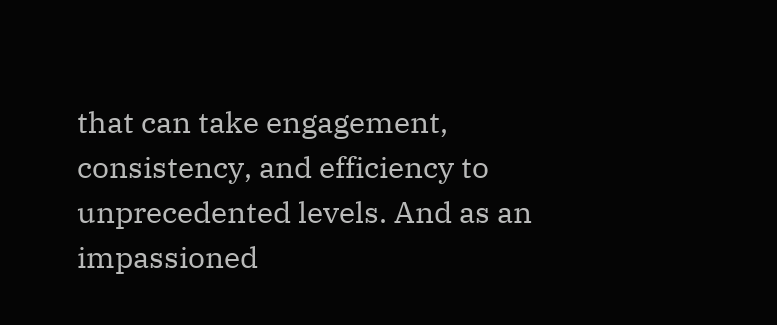that can take engagement, consistency, and efficiency to unprecedented levels. And as an impassioned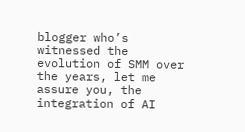blogger who’s witnessed the evolution of SMM over the years, let me assure you, the integration of AI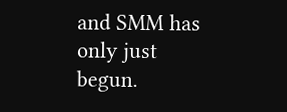and SMM has only just begun.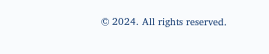© 2024. All rights reserved.